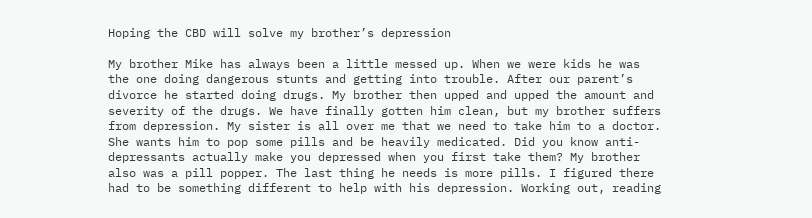Hoping the CBD will solve my brother’s depression

My brother Mike has always been a little messed up. When we were kids he was the one doing dangerous stunts and getting into trouble. After our parent’s divorce he started doing drugs. My brother then upped and upped the amount and severity of the drugs. We have finally gotten him clean, but my brother suffers from depression. My sister is all over me that we need to take him to a doctor. She wants him to pop some pills and be heavily medicated. Did you know anti-depressants actually make you depressed when you first take them? My brother also was a pill popper. The last thing he needs is more pills. I figured there had to be something different to help with his depression. Working out, reading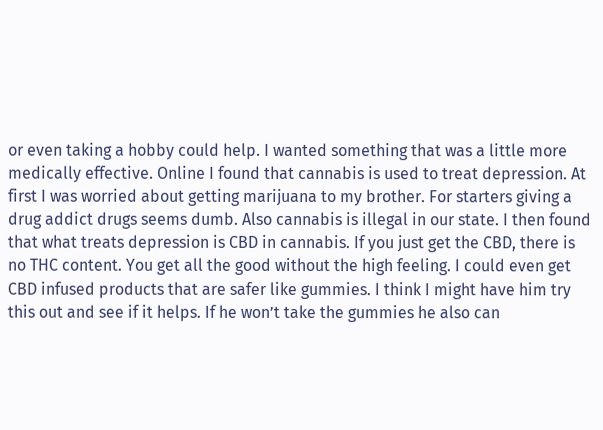or even taking a hobby could help. I wanted something that was a little more medically effective. Online I found that cannabis is used to treat depression. At first I was worried about getting marijuana to my brother. For starters giving a drug addict drugs seems dumb. Also cannabis is illegal in our state. I then found that what treats depression is CBD in cannabis. If you just get the CBD, there is no THC content. You get all the good without the high feeling. I could even get CBD infused products that are safer like gummies. I think I might have him try this out and see if it helps. If he won’t take the gummies he also can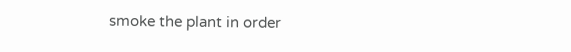smoke the plant in order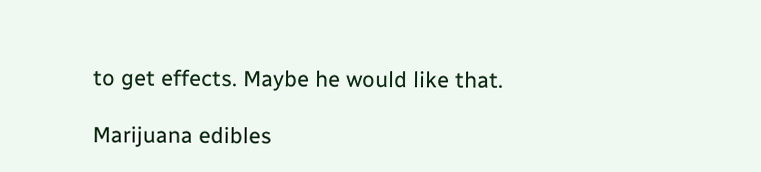to get effects. Maybe he would like that.

Marijuana edibles